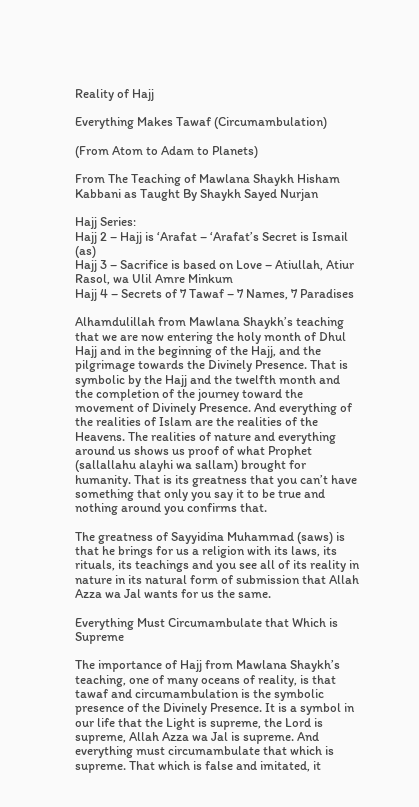Reality of Hajj

Everything Makes Tawaf (Circumambulation)

(From Atom to Adam to Planets)

From The Teaching of Mawlana Shaykh Hisham Kabbani as Taught By Shaykh Sayed Nurjan

Hajj Series:
Hajj 2 – Hajj is ‘Arafat – ‘Arafat’s Secret is Ismail (as)
Hajj 3 – Sacrifice is based on Love – Atiullah, Atiur Rasol, wa Ulil Amre Minkum
Hajj 4 – Secrets of 7 Tawaf – 7 Names, 7 Paradises

Alhamdulillah from Mawlana Shaykh’s teaching that we are now entering the holy month of Dhul Hajj and in the beginning of the Hajj, and the pilgrimage towards the Divinely Presence. That is symbolic by the Hajj and the twelfth month and the completion of the journey toward the movement of Divinely Presence. And everything of the realities of Islam are the realities of the Heavens. The realities of nature and everything around us shows us proof of what Prophet (sallallahu alayhi wa sallam) brought for humanity. That is its greatness that you can’t have something that only you say it to be true and nothing around you confirms that.

The greatness of Sayyidina Muhammad (saws) is that he brings for us a religion with its laws, its rituals, its teachings and you see all of its reality in nature in its natural form of submission that Allah Azza wa Jal wants for us the same.

Everything Must Circumambulate that Which is Supreme

The importance of Hajj from Mawlana Shaykh’s teaching, one of many oceans of reality, is that tawaf and circumambulation is the symbolic presence of the Divinely Presence. It is a symbol in our life that the Light is supreme, the Lord is supreme, Allah Azza wa Jal is supreme. And everything must circumambulate that which is supreme. That which is false and imitated, it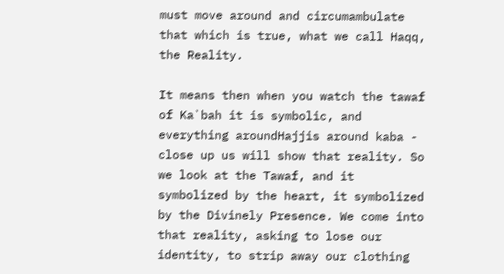must move around and circumambulate that which is true, what we call Haqq, the Reality.

It means then when you watch the tawaf of Ka`bah it is symbolic, and everything aroundHajjis around kaba - close up us will show that reality. So we look at the Tawaf, and it symbolized by the heart, it symbolized by the Divinely Presence. We come into that reality, asking to lose our identity, to strip away our clothing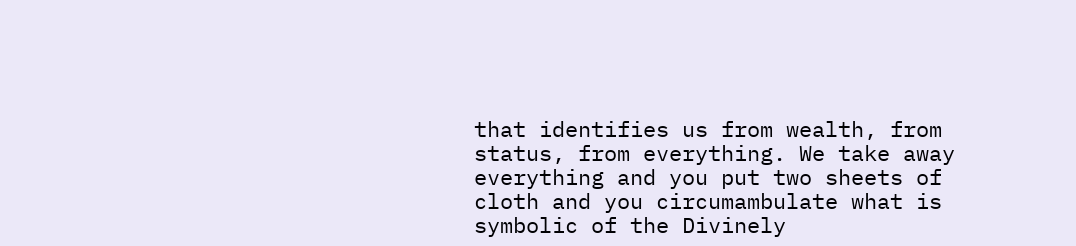that identifies us from wealth, from status, from everything. We take away everything and you put two sheets of cloth and you circumambulate what is symbolic of the Divinely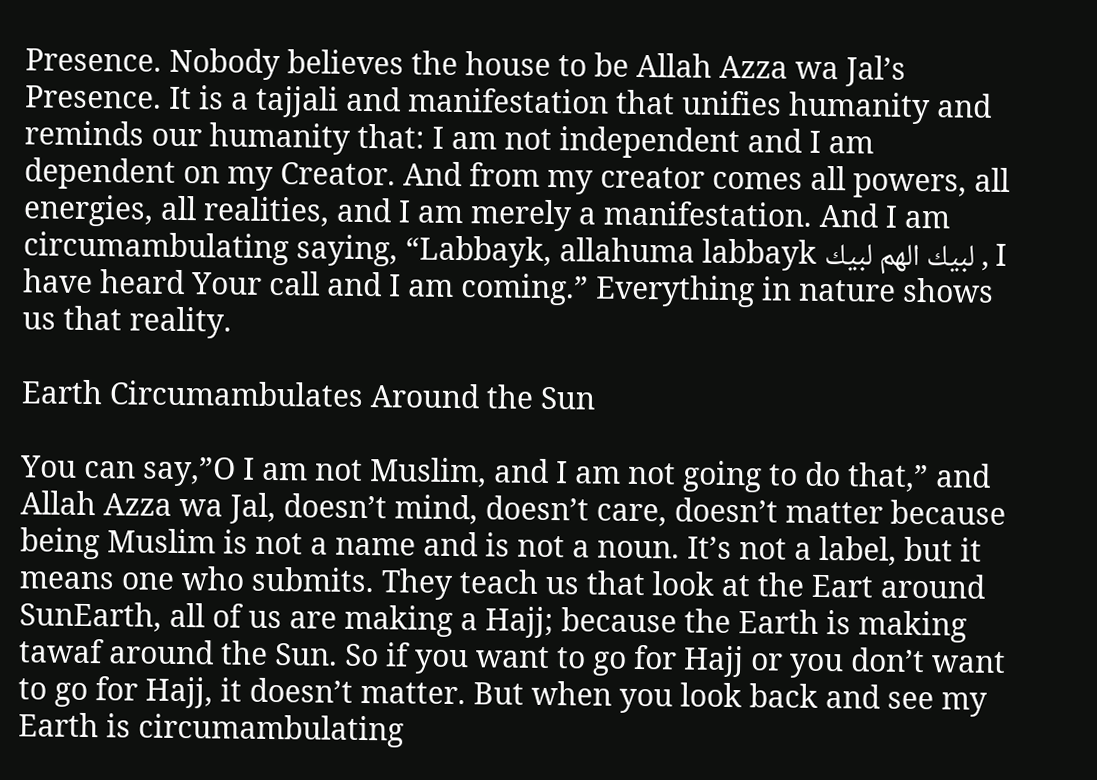Presence. Nobody believes the house to be Allah Azza wa Jal’s Presence. It is a tajjali and manifestation that unifies humanity and reminds our humanity that: I am not independent and I am dependent on my Creator. And from my creator comes all powers, all energies, all realities, and I am merely a manifestation. And I am circumambulating saying, “Labbayk, allahuma labbayk لبيك الهم لبيك , I have heard Your call and I am coming.” Everything in nature shows us that reality.

Earth Circumambulates Around the Sun

You can say,”O I am not Muslim, and I am not going to do that,” and Allah Azza wa Jal, doesn’t mind, doesn’t care, doesn’t matter because being Muslim is not a name and is not a noun. It’s not a label, but it means one who submits. They teach us that look at the Eart around SunEarth, all of us are making a Hajj; because the Earth is making tawaf around the Sun. So if you want to go for Hajj or you don’t want to go for Hajj, it doesn’t matter. But when you look back and see my Earth is circumambulating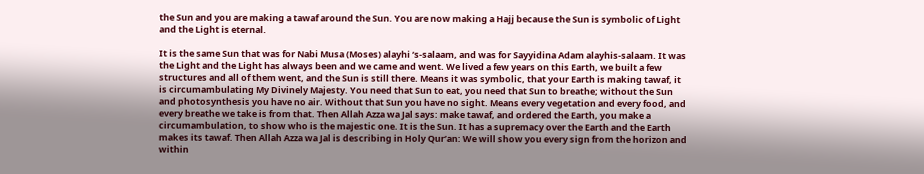the Sun and you are making a tawaf around the Sun. You are now making a Hajj because the Sun is symbolic of Light and the Light is eternal.

It is the same Sun that was for Nabi Musa (Moses) alayhi ‘s-salaam, and was for Sayyidina Adam alayhis-salaam. It was the Light and the Light has always been and we came and went. We lived a few years on this Earth, we built a few structures and all of them went, and the Sun is still there. Means it was symbolic, that your Earth is making tawaf, it is circumambulating My Divinely Majesty. You need that Sun to eat, you need that Sun to breathe; without the Sun and photosynthesis you have no air. Without that Sun you have no sight. Means every vegetation and every food, and every breathe we take is from that. Then Allah Azza wa Jal says: make tawaf, and ordered the Earth, you make a circumambulation, to show who is the majestic one. It is the Sun. It has a supremacy over the Earth and the Earth makes its tawaf. Then Allah Azza wa Jal is describing in Holy Qur’an: We will show you every sign from the horizon and within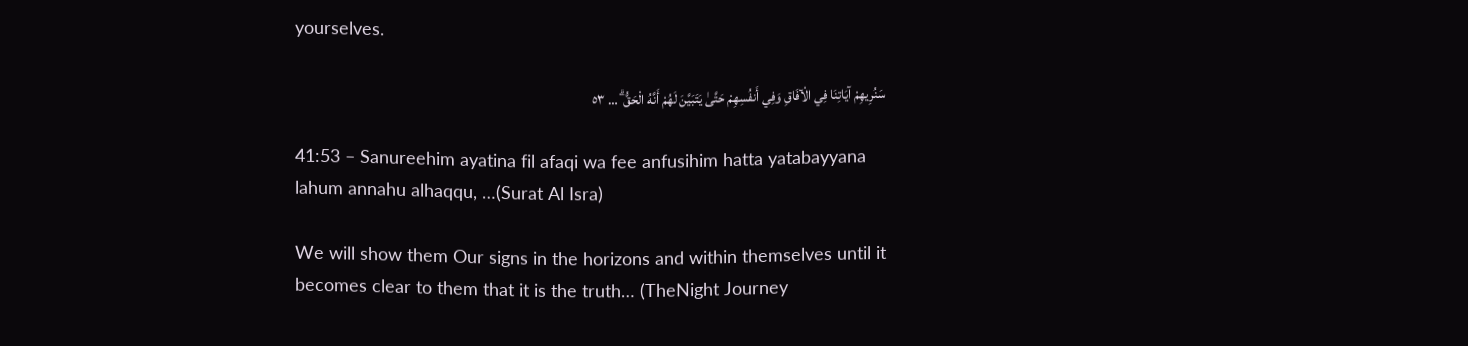yourselves.

سَنُرِ‌يهِمْ آيَاتِنَا فِي الْآفَاقِ وَفِي أَنفُسِهِمْ حَتَّىٰ يَتَبَيَّنَ لَهُمْ أَنَّهُ الْحَقُّ ۗ … ٥٣

41:53 – Sanureehim ayatina fil afaqi wa fee anfusihim hatta yatabayyana lahum annahu alhaqqu, …(Surat Al Isra)

We will show them Our signs in the horizons and within themselves until it becomes clear to them that it is the truth… (TheNight Journey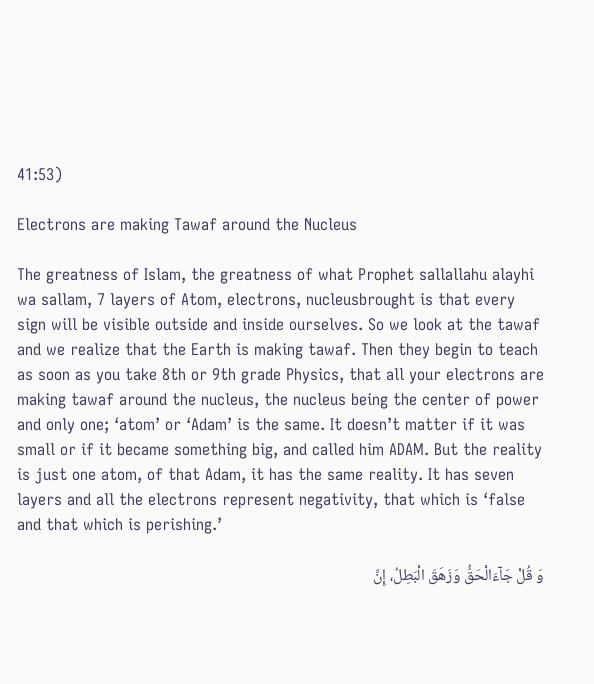41:53)

Electrons are making Tawaf around the Nucleus

The greatness of Islam, the greatness of what Prophet sallallahu alayhi wa sallam, 7 layers of Atom, electrons, nucleusbrought is that every sign will be visible outside and inside ourselves. So we look at the tawaf and we realize that the Earth is making tawaf. Then they begin to teach as soon as you take 8th or 9th grade Physics, that all your electrons are making tawaf around the nucleus, the nucleus being the center of power and only one; ‘atom’ or ‘Adam’ is the same. It doesn’t matter if it was small or if it became something big, and called him ADAM. But the reality is just one atom, of that Adam, it has the same reality. It has seven layers and all the electrons represent negativity, that which is ‘false and that which is perishing.’

وَ قُلْ جَآءَالْحَقُّ وَزَهَقَ الْبَطِلُ، إِنَّ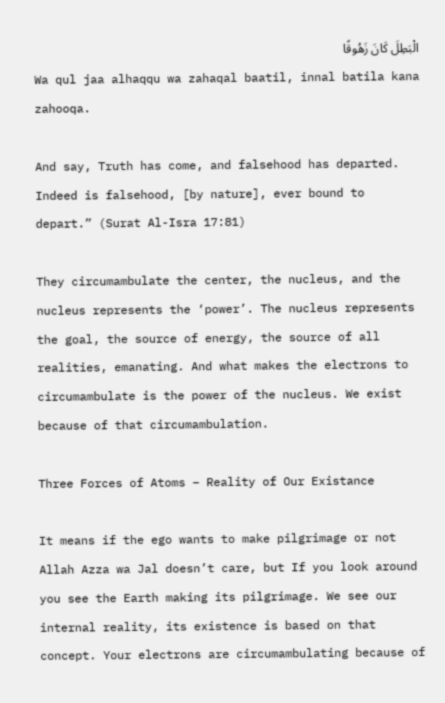الْبَطِلَ كَانَ زَهُوقًا
Wa qul jaa alhaqqu wa zahaqal baatil, innal batila kana zahooqa.

And say, Truth has come, and falsehood has departed.
Indeed is falsehood, [by nature], ever bound to depart.” (Surat Al-Isra 17:81)

They circumambulate the center, the nucleus, and the nucleus represents the ‘power’. The nucleus represents the goal, the source of energy, the source of all realities, emanating. And what makes the electrons to circumambulate is the power of the nucleus. We exist because of that circumambulation.

Three Forces of Atoms – Reality of Our Existance

It means if the ego wants to make pilgrimage or not Allah Azza wa Jal doesn’t care, but If you look around you see the Earth making its pilgrimage. We see our internal reality, its existence is based on that concept. Your electrons are circumambulating because of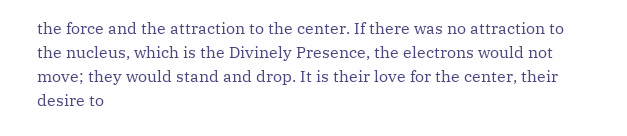the force and the attraction to the center. If there was no attraction to the nucleus, which is the Divinely Presence, the electrons would not move; they would stand and drop. It is their love for the center, their desire to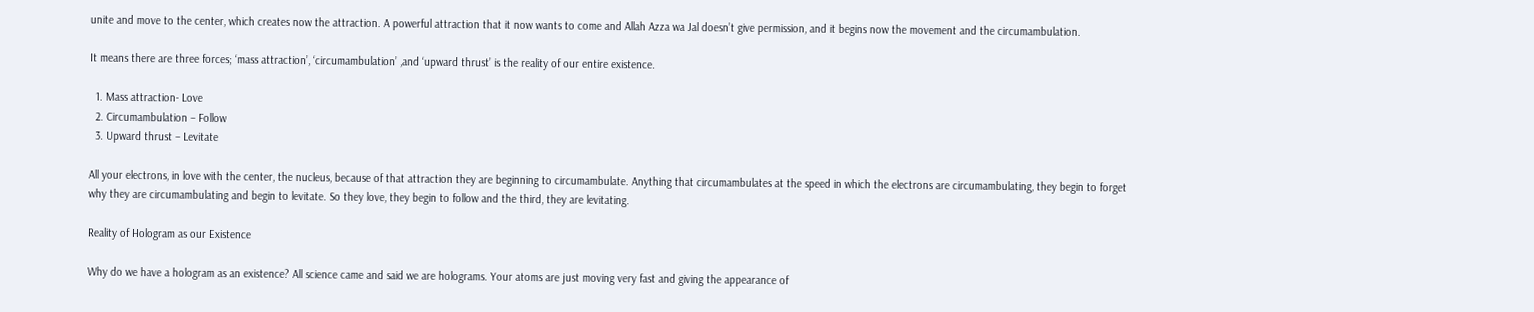unite and move to the center, which creates now the attraction. A powerful attraction that it now wants to come and Allah Azza wa Jal doesn’t give permission, and it begins now the movement and the circumambulation.

It means there are three forces; ‘mass attraction’, ‘circumambulation’ ,and ‘upward thrust’ is the reality of our entire existence.

  1. Mass attraction- Love
  2. Circumambulation – Follow
  3. Upward thrust – Levitate

All your electrons, in love with the center, the nucleus, because of that attraction they are beginning to circumambulate. Anything that circumambulates at the speed in which the electrons are circumambulating, they begin to forget why they are circumambulating and begin to levitate. So they love, they begin to follow and the third, they are levitating.

Reality of Hologram as our Existence

Why do we have a hologram as an existence? All science came and said we are holograms. Your atoms are just moving very fast and giving the appearance of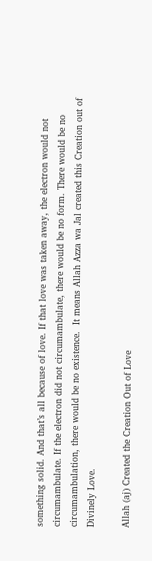something solid. And that’s all because of love. If that love was taken away, the electron would not circumambulate. If the electron did not circumambulate, there would be no form. There would be no circumambulation, there would be no existence.  It means Allah Azza wa Jal created this Creation out of Divinely Love.

Allah (aj) Created the Creation Out of Love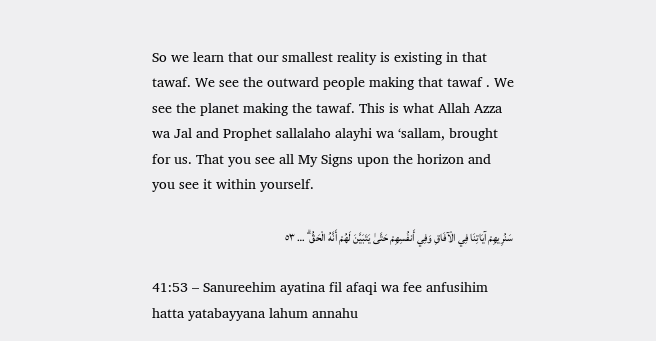So we learn that our smallest reality is existing in that tawaf. We see the outward people making that tawaf . We see the planet making the tawaf. This is what Allah Azza wa Jal and Prophet sallalaho alayhi wa ‘sallam, brought for us. That you see all My Signs upon the horizon and you see it within yourself.

سَنُرِ‌يهِمْ آيَاتِنَا فِي الْآفَاقِ وَفِي أَنفُسِهِمْ حَتَّىٰ يَتَبَيَّنَ لَهُمْ أَنَّهُ الْحَقُّ ۗ … ٥٣

41:53 – Sanureehim ayatina fil afaqi wa fee anfusihim hatta yatabayyana lahum annahu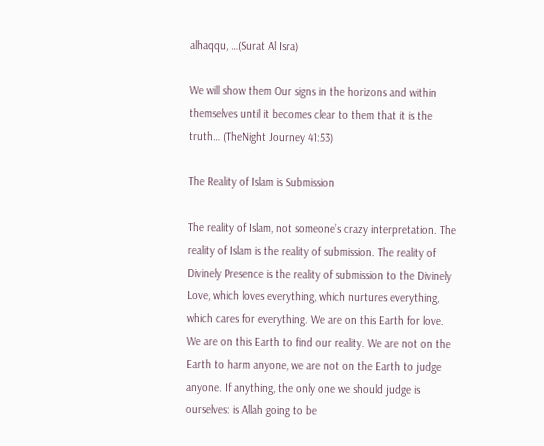alhaqqu, …(Surat Al Isra)

We will show them Our signs in the horizons and within themselves until it becomes clear to them that it is the truth… (TheNight Journey 41:53)

The Reality of Islam is Submission

The reality of Islam, not someone’s crazy interpretation. The reality of Islam is the reality of submission. The reality of Divinely Presence is the reality of submission to the Divinely Love, which loves everything, which nurtures everything, which cares for everything. We are on this Earth for love. We are on this Earth to find our reality. We are not on the Earth to harm anyone, we are not on the Earth to judge anyone. If anything, the only one we should judge is ourselves: is Allah going to be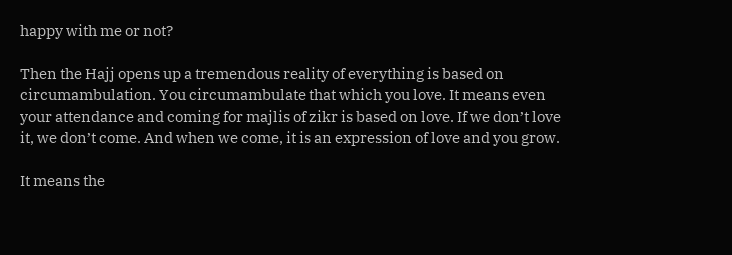happy with me or not?

Then the Hajj opens up a tremendous reality of everything is based on circumambulation. You circumambulate that which you love. It means even your attendance and coming for majlis of zikr is based on love. If we don’t love it, we don’t come. And when we come, it is an expression of love and you grow.

It means the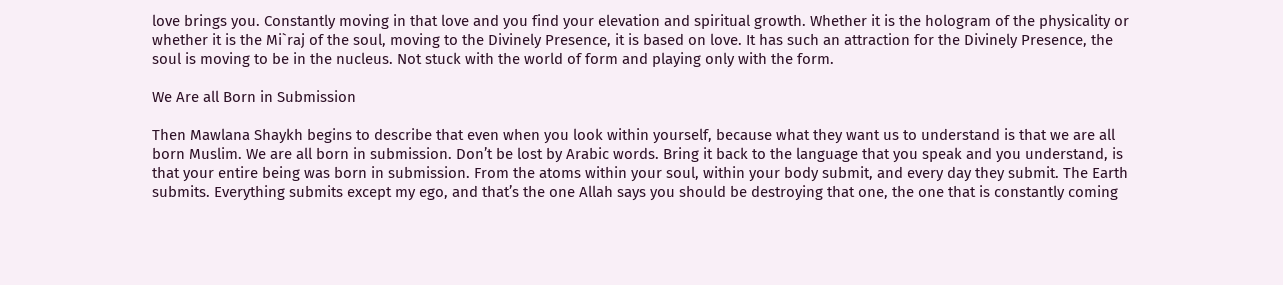love brings you. Constantly moving in that love and you find your elevation and spiritual growth. Whether it is the hologram of the physicality or whether it is the Mi`raj of the soul, moving to the Divinely Presence, it is based on love. It has such an attraction for the Divinely Presence, the soul is moving to be in the nucleus. Not stuck with the world of form and playing only with the form.

We Are all Born in Submission

Then Mawlana Shaykh begins to describe that even when you look within yourself, because what they want us to understand is that we are all born Muslim. We are all born in submission. Don’t be lost by Arabic words. Bring it back to the language that you speak and you understand, is that your entire being was born in submission. From the atoms within your soul, within your body submit, and every day they submit. The Earth submits. Everything submits except my ego, and that’s the one Allah says you should be destroying that one, the one that is constantly coming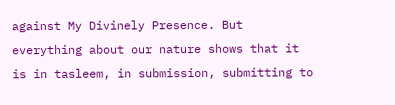against My Divinely Presence. But everything about our nature shows that it is in tasleem, in submission, submitting to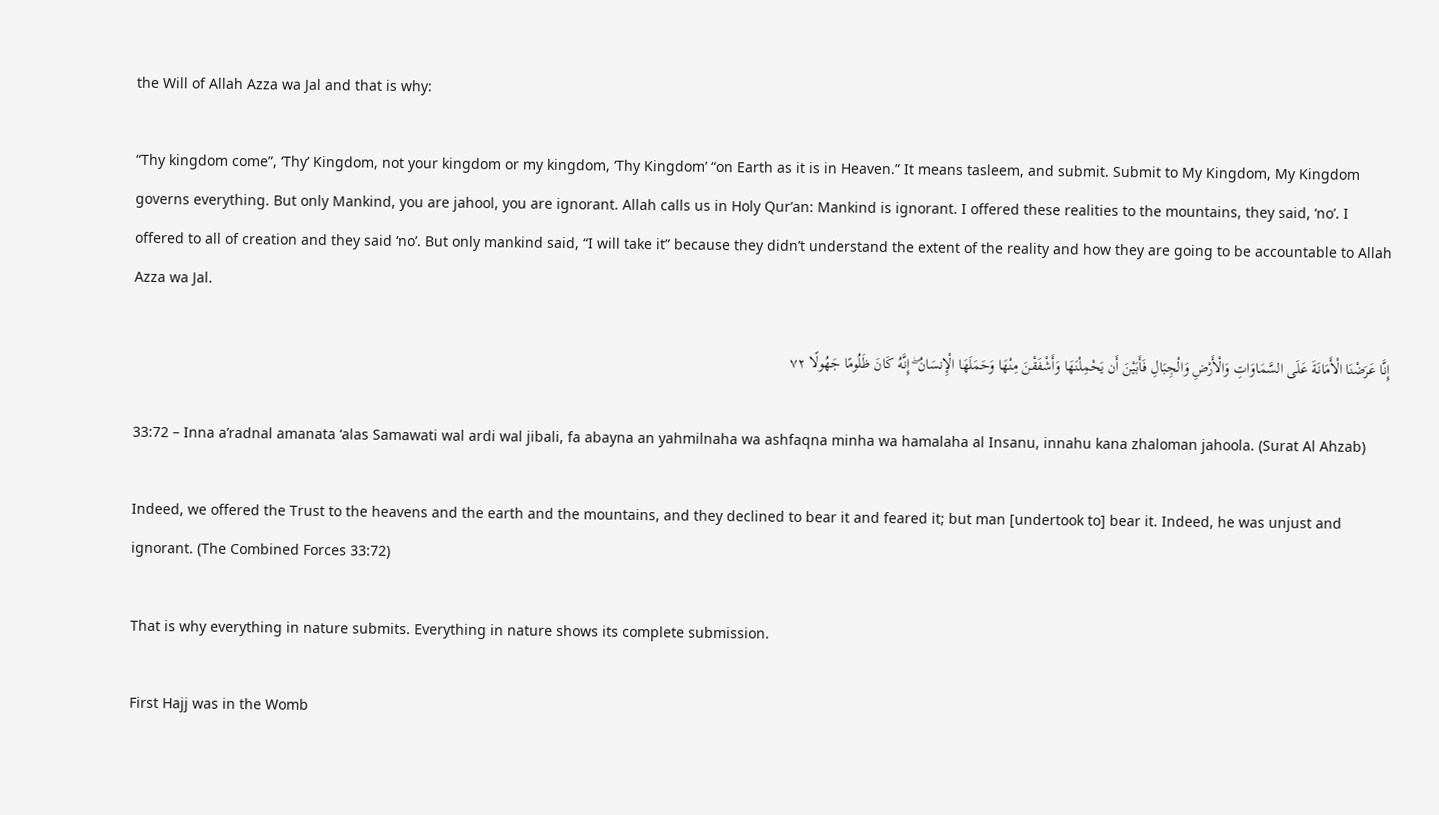the Will of Allah Azza wa Jal and that is why:

“Thy kingdom come”, ‘Thy’ Kingdom, not your kingdom or my kingdom, ‘Thy Kingdom’ “on Earth as it is in Heaven.” It means tasleem, and submit. Submit to My Kingdom, My Kingdom governs everything. But only Mankind, you are jahool, you are ignorant. Allah calls us in Holy Qur’an: Mankind is ignorant. I offered these realities to the mountains, they said, ‘no’. I offered to all of creation and they said ‘no’. But only mankind said, “I will take it” because they didn’t understand the extent of the reality and how they are going to be accountable to Allah Azza wa Jal.

إِنَّا عَرَ‌ضْنَا الْأَمَانَةَ عَلَى السَّمَاوَاتِ وَالْأَرْ‌ضِ وَالْجِبَالِ فَأَبَيْنَ أَن يَحْمِلْنَهَا وَأَشْفَقْنَ مِنْهَا وَحَمَلَهَا الْإِنسَانُ ۖ إِنَّهُ كَانَ ظَلُومًا جَهُولًا ٧٢

33:72 – Inna a’radnal amanata ‘alas Samawati wal ardi wal jibali, fa abayna an yahmilnaha wa ashfaqna minha wa hamalaha al Insanu, innahu kana zhaloman jahoola. (Surat Al Ahzab)

Indeed, we offered the Trust to the heavens and the earth and the mountains, and they declined to bear it and feared it; but man [undertook to] bear it. Indeed, he was unjust and ignorant. (The Combined Forces 33:72)

That is why everything in nature submits. Everything in nature shows its complete submission.

First Hajj was in the Womb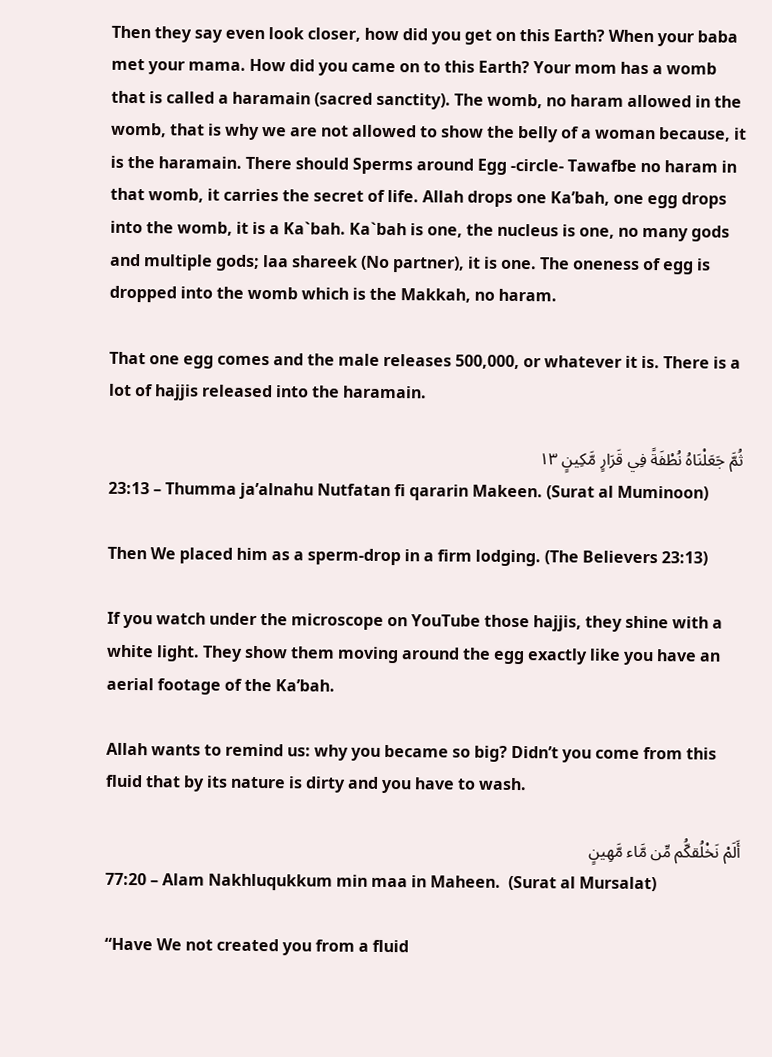Then they say even look closer, how did you get on this Earth? When your baba met your mama. How did you came on to this Earth? Your mom has a womb that is called a haramain (sacred sanctity). The womb, no haram allowed in the womb, that is why we are not allowed to show the belly of a woman because, it is the haramain. There should Sperms around Egg -circle- Tawafbe no haram in that womb, it carries the secret of life. Allah drops one Ka’bah, one egg drops into the womb, it is a Ka`bah. Ka`bah is one, the nucleus is one, no many gods and multiple gods; laa shareek (No partner), it is one. The oneness of egg is dropped into the womb which is the Makkah, no haram.

That one egg comes and the male releases 500,000, or whatever it is. There is a lot of hajjis released into the haramain.

ثُمَّ جَعَلْنَاهُ نُطْفَةً فِي قَرَ‌ارٍ‌ مَّكِينٍ ١٣
23:13 – Thumma ja’alnahu Nutfatan fi qararin Makeen. (Surat al Muminoon)

Then We placed him as a sperm-drop in a firm lodging. (The Believers 23:13)

If you watch under the microscope on YouTube those hajjis, they shine with a white light. They show them moving around the egg exactly like you have an aerial footage of the Ka’bah.

Allah wants to remind us: why you became so big? Didn’t you come from this fluid that by its nature is dirty and you have to wash.

أَلَمْ نَخْلُقكُّم مِّن مَّاء مَّهِينٍ
77:20 – Alam Nakhluqukkum min maa in Maheen.  (Surat al Mursalat)

“Have We not created you from a fluid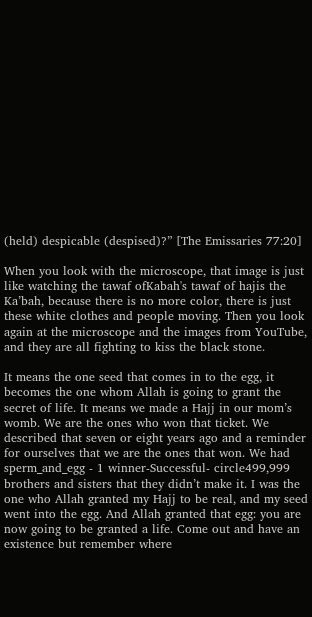(held) despicable (despised)?” [The Emissaries 77:20]

When you look with the microscope, that image is just like watching the tawaf ofKabah's tawaf of hajis the Ka’bah, because there is no more color, there is just these white clothes and people moving. Then you look again at the microscope and the images from YouTube, and they are all fighting to kiss the black stone.

It means the one seed that comes in to the egg, it becomes the one whom Allah is going to grant the secret of life. It means we made a Hajj in our mom’s womb. We are the ones who won that ticket. We described that seven or eight years ago and a reminder for ourselves that we are the ones that won. We had sperm_and_egg - 1 winner-Successful- circle499,999 brothers and sisters that they didn’t make it. I was the one who Allah granted my Hajj to be real, and my seed went into the egg. And Allah granted that egg: you are now going to be granted a life. Come out and have an existence but remember where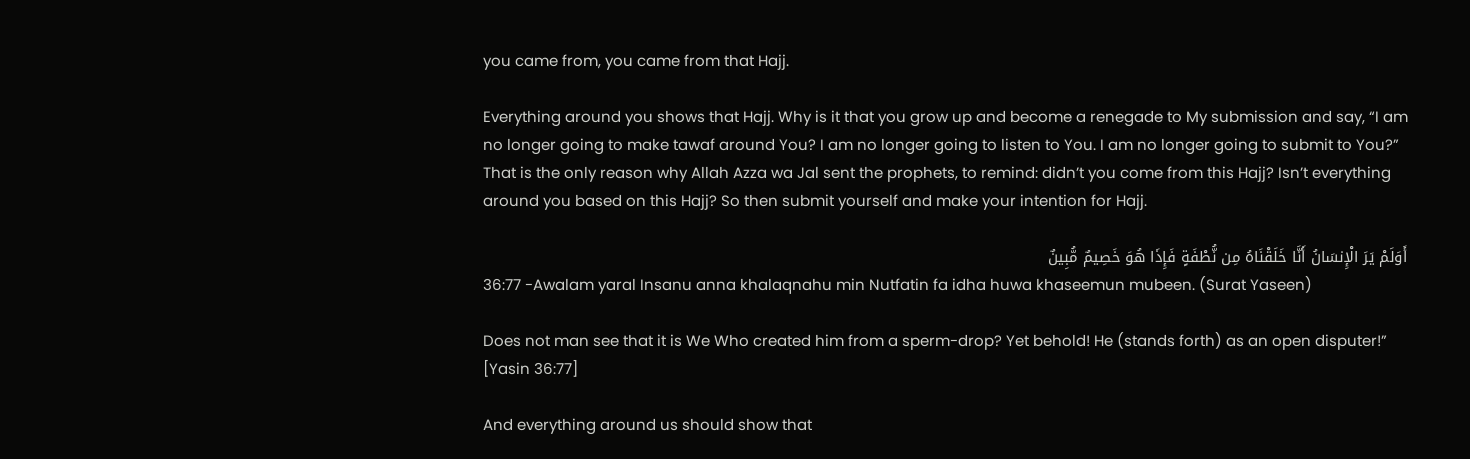you came from, you came from that Hajj.

Everything around you shows that Hajj. Why is it that you grow up and become a renegade to My submission and say, “I am no longer going to make tawaf around You? I am no longer going to listen to You. I am no longer going to submit to You?” That is the only reason why Allah Azza wa Jal sent the prophets, to remind: didn’t you come from this Hajj? Isn’t everything around you based on this Hajj? So then submit yourself and make your intention for Hajj.

أَوَلَمْ يَرَ الْإِنسَانُ أَنَّا خَلَقْنَاهُ مِن نُّطْفَةٍ فَإِذَا هُوَ خَصِيمٌ مُّبِينٌ
36:77 -Awalam yaral Insanu anna khalaqnahu min Nutfatin fa idha huwa khaseemun mubeen. (Surat Yaseen)

Does not man see that it is We Who created him from a sperm-drop? Yet behold! He (stands forth) as an open disputer!” [Yasin 36:77]

And everything around us should show that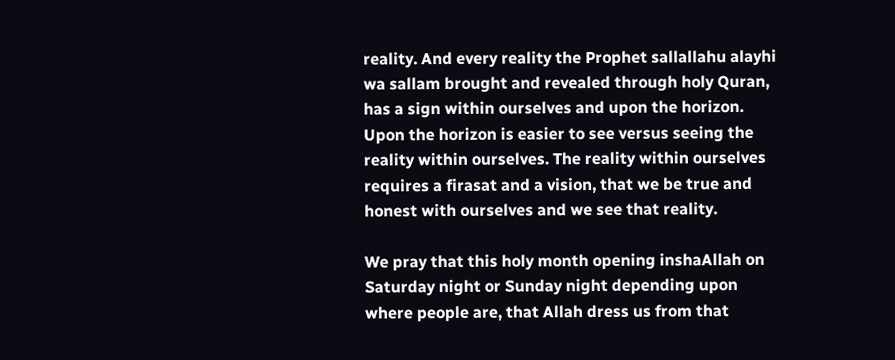reality. And every reality the Prophet sallallahu alayhi wa sallam brought and revealed through holy Quran, has a sign within ourselves and upon the horizon. Upon the horizon is easier to see versus seeing the reality within ourselves. The reality within ourselves requires a firasat and a vision, that we be true and honest with ourselves and we see that reality.

We pray that this holy month opening inshaAllah on Saturday night or Sunday night depending upon where people are, that Allah dress us from that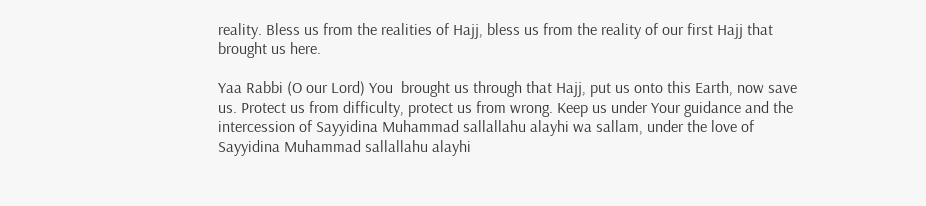reality. Bless us from the realities of Hajj, bless us from the reality of our first Hajj that brought us here.

Yaa Rabbi (O our Lord) You  brought us through that Hajj, put us onto this Earth, now save us. Protect us from difficulty, protect us from wrong. Keep us under Your guidance and the intercession of Sayyidina Muhammad sallallahu alayhi wa sallam, under the love of Sayyidina Muhammad sallallahu alayhi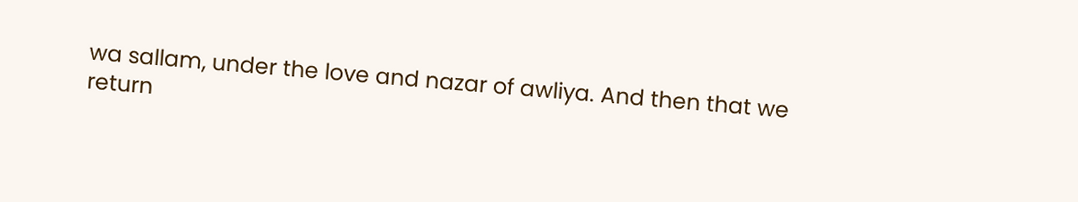wa sallam, under the love and nazar of awliya. And then that we return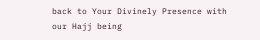back to Your Divinely Presence with our Hajj being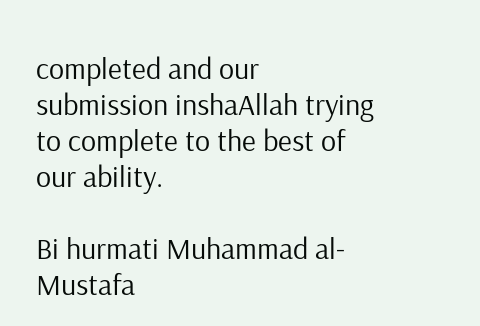completed and our submission inshaAllah trying to complete to the best of our ability.

Bi hurmati Muhammad al-Mustafa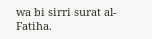wa bi sirri surat al-Fatiha.